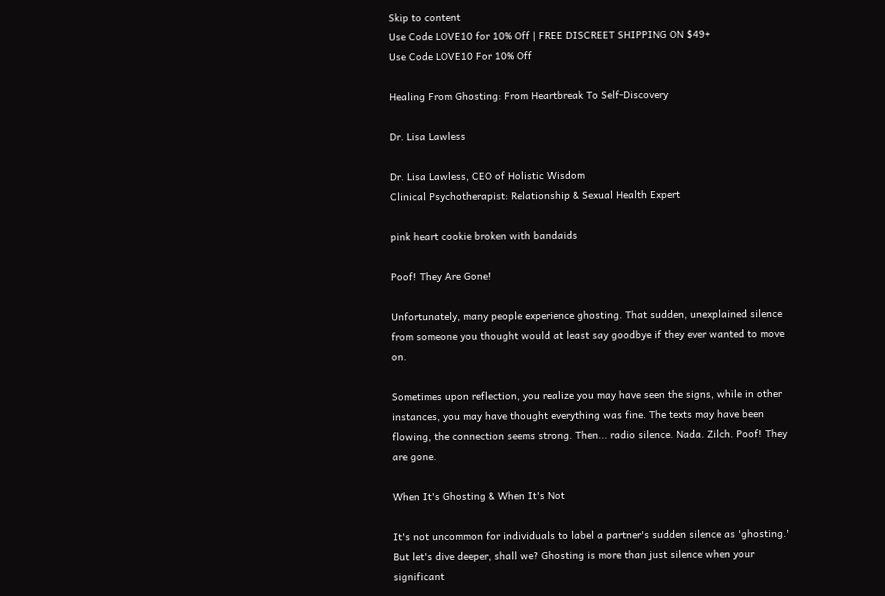Skip to content
Use Code LOVE10 for 10% Off | FREE DISCREET SHIPPING ON $49+
Use Code LOVE10 For 10% Off

Healing From Ghosting: From Heartbreak To Self-Discovery

Dr. Lisa Lawless

Dr. Lisa Lawless, CEO of Holistic Wisdom
Clinical Psychotherapist: Relationship & Sexual Health Expert

pink heart cookie broken with bandaids

Poof! They Are Gone!

Unfortunately, many people experience ghosting. That sudden, unexplained silence from someone you thought would at least say goodbye if they ever wanted to move on.

Sometimes upon reflection, you realize you may have seen the signs, while in other instances, you may have thought everything was fine. The texts may have been flowing, the connection seems strong. Then... radio silence. Nada. Zilch. Poof! They are gone.

When It's Ghosting & When It's Not

It's not uncommon for individuals to label a partner's sudden silence as 'ghosting.' But let's dive deeper, shall we? Ghosting is more than just silence when your significant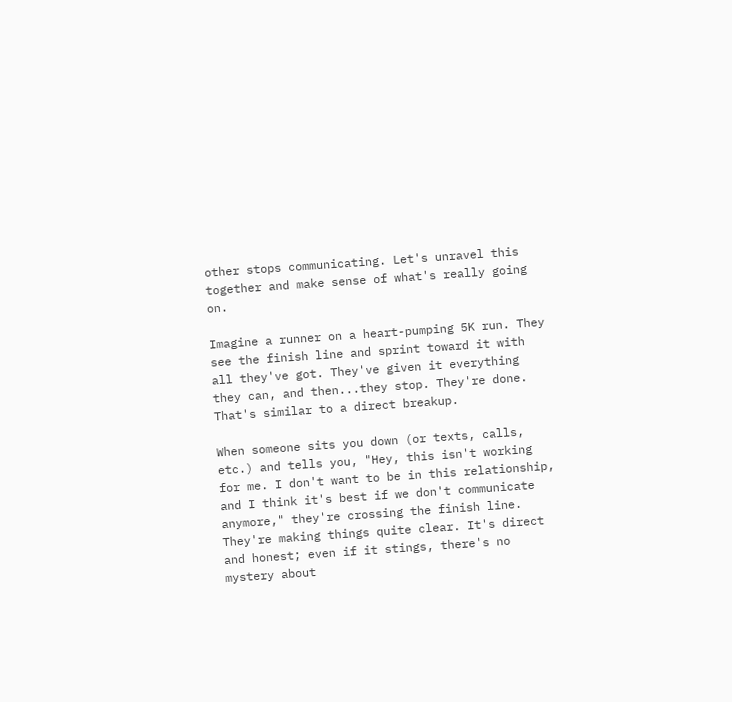other stops communicating. Let's unravel this together and make sense of what's really going on.

Imagine a runner on a heart-pumping 5K run. They see the finish line and sprint toward it with all they've got. They've given it everything they can, and then...they stop. They're done. That's similar to a direct breakup.

When someone sits you down (or texts, calls, etc.) and tells you, "Hey, this isn't working for me. I don't want to be in this relationship, and I think it's best if we don't communicate anymore," they're crossing the finish line. They're making things quite clear. It's direct and honest; even if it stings, there's no mystery about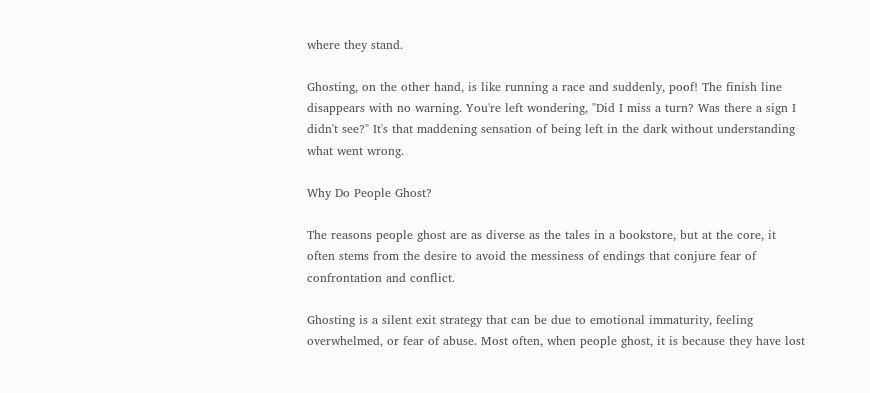where they stand.

Ghosting, on the other hand, is like running a race and suddenly, poof! The finish line disappears with no warning. You're left wondering, "Did I miss a turn? Was there a sign I didn't see?" It's that maddening sensation of being left in the dark without understanding what went wrong.

Why Do People Ghost?

The reasons people ghost are as diverse as the tales in a bookstore, but at the core, it often stems from the desire to avoid the messiness of endings that conjure fear of confrontation and conflict.

Ghosting is a silent exit strategy that can be due to emotional immaturity, feeling overwhelmed, or fear of abuse. Most often, when people ghost, it is because they have lost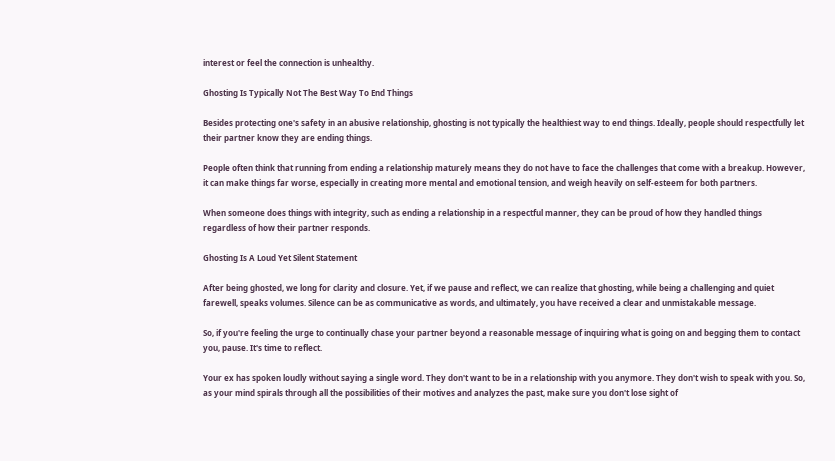interest or feel the connection is unhealthy.

Ghosting Is Typically Not The Best Way To End Things

Besides protecting one's safety in an abusive relationship, ghosting is not typically the healthiest way to end things. Ideally, people should respectfully let their partner know they are ending things.

People often think that running from ending a relationship maturely means they do not have to face the challenges that come with a breakup. However, it can make things far worse, especially in creating more mental and emotional tension, and weigh heavily on self-esteem for both partners.

When someone does things with integrity, such as ending a relationship in a respectful manner, they can be proud of how they handled things regardless of how their partner responds.

Ghosting Is A Loud Yet Silent Statement

After being ghosted, we long for clarity and closure. Yet, if we pause and reflect, we can realize that ghosting, while being a challenging and quiet farewell, speaks volumes. Silence can be as communicative as words, and ultimately, you have received a clear and unmistakable message.

So, if you're feeling the urge to continually chase your partner beyond a reasonable message of inquiring what is going on and begging them to contact you, pause. It's time to reflect.

Your ex has spoken loudly without saying a single word. They don't want to be in a relationship with you anymore. They don't wish to speak with you. So, as your mind spirals through all the possibilities of their motives and analyzes the past, make sure you don't lose sight of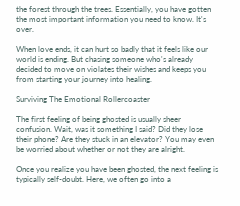the forest through the trees. Essentially, you have gotten the most important information you need to know. It's over.

When love ends, it can hurt so badly that it feels like our world is ending. But chasing someone who's already decided to move on violates their wishes and keeps you from starting your journey into healing.

Surviving The Emotional Rollercoaster

The first feeling of being ghosted is usually sheer confusion. Wait, was it something I said? Did they lose their phone? Are they stuck in an elevator? You may even be worried about whether or not they are alright.

Once you realize you have been ghosted, the next feeling is typically self-doubt. Here, we often go into a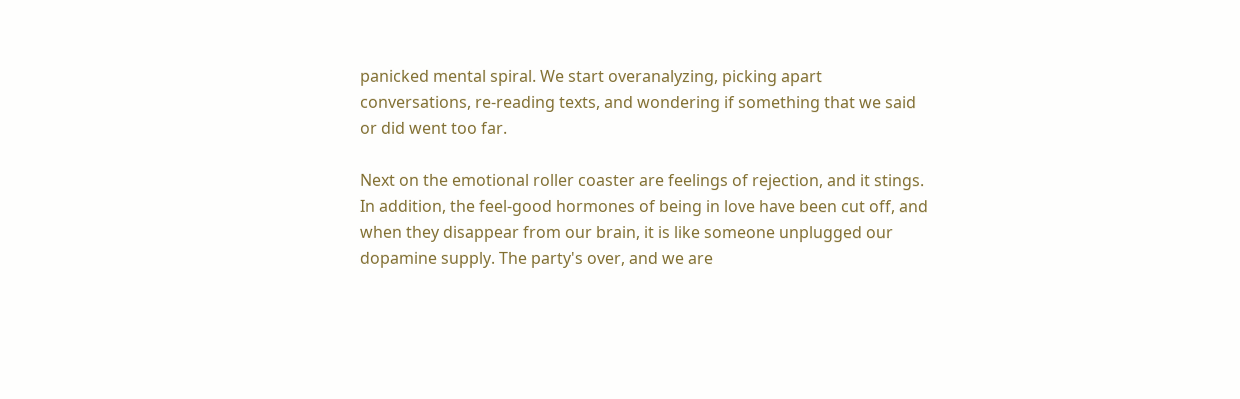panicked mental spiral. We start overanalyzing, picking apart conversations, re-reading texts, and wondering if something that we said or did went too far.

Next on the emotional roller coaster are feelings of rejection, and it stings. In addition, the feel-good hormones of being in love have been cut off, and when they disappear from our brain, it is like someone unplugged our dopamine supply. The party's over, and we are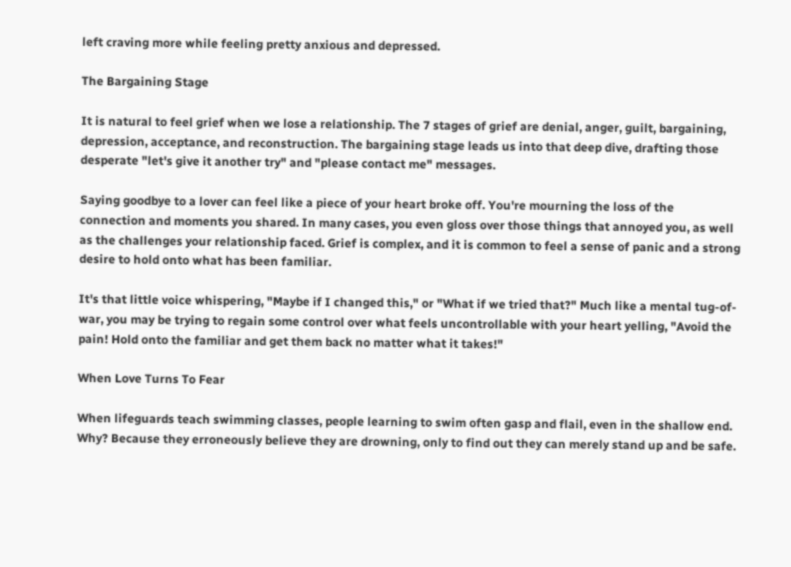left craving more while feeling pretty anxious and depressed.

The Bargaining Stage

It is natural to feel grief when we lose a relationship. The 7 stages of grief are denial, anger, guilt, bargaining, depression, acceptance, and reconstruction. The bargaining stage leads us into that deep dive, drafting those desperate "let's give it another try" and "please contact me" messages.

Saying goodbye to a lover can feel like a piece of your heart broke off. You're mourning the loss of the connection and moments you shared. In many cases, you even gloss over those things that annoyed you, as well as the challenges your relationship faced. Grief is complex, and it is common to feel a sense of panic and a strong desire to hold onto what has been familiar.

It's that little voice whispering, "Maybe if I changed this," or "What if we tried that?" Much like a mental tug-of-war, you may be trying to regain some control over what feels uncontrollable with your heart yelling, "Avoid the pain! Hold onto the familiar and get them back no matter what it takes!"

When Love Turns To Fear

When lifeguards teach swimming classes, people learning to swim often gasp and flail, even in the shallow end. Why? Because they erroneously believe they are drowning, only to find out they can merely stand up and be safe.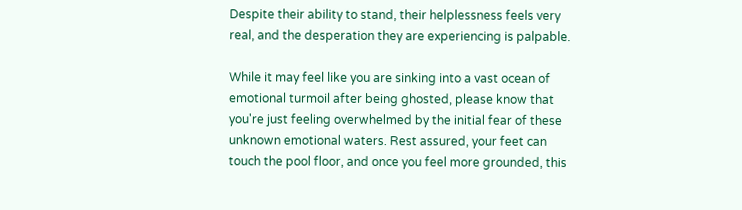Despite their ability to stand, their helplessness feels very real, and the desperation they are experiencing is palpable.

While it may feel like you are sinking into a vast ocean of emotional turmoil after being ghosted, please know that you're just feeling overwhelmed by the initial fear of these unknown emotional waters. Rest assured, your feet can touch the pool floor, and once you feel more grounded, this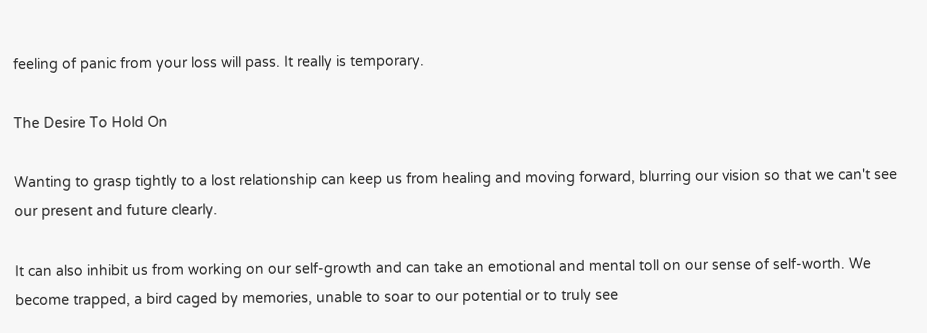feeling of panic from your loss will pass. It really is temporary.

The Desire To Hold On

Wanting to grasp tightly to a lost relationship can keep us from healing and moving forward, blurring our vision so that we can't see our present and future clearly.

It can also inhibit us from working on our self-growth and can take an emotional and mental toll on our sense of self-worth. We become trapped, a bird caged by memories, unable to soar to our potential or to truly see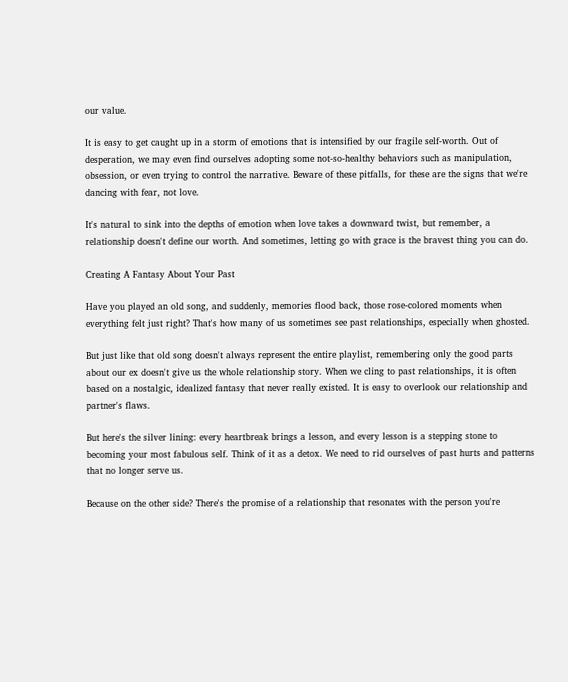our value.

It is easy to get caught up in a storm of emotions that is intensified by our fragile self-worth. Out of desperation, we may even find ourselves adopting some not-so-healthy behaviors such as manipulation, obsession, or even trying to control the narrative. Beware of these pitfalls, for these are the signs that we're dancing with fear, not love.

It's natural to sink into the depths of emotion when love takes a downward twist, but remember, a relationship doesn't define our worth. And sometimes, letting go with grace is the bravest thing you can do.

Creating A Fantasy About Your Past

Have you played an old song, and suddenly, memories flood back, those rose-colored moments when everything felt just right? That's how many of us sometimes see past relationships, especially when ghosted.

But just like that old song doesn't always represent the entire playlist, remembering only the good parts about our ex doesn't give us the whole relationship story. When we cling to past relationships, it is often based on a nostalgic, idealized fantasy that never really existed. It is easy to overlook our relationship and partner's flaws.

But here's the silver lining: every heartbreak brings a lesson, and every lesson is a stepping stone to becoming your most fabulous self. Think of it as a detox. We need to rid ourselves of past hurts and patterns that no longer serve us.

Because on the other side? There's the promise of a relationship that resonates with the person you're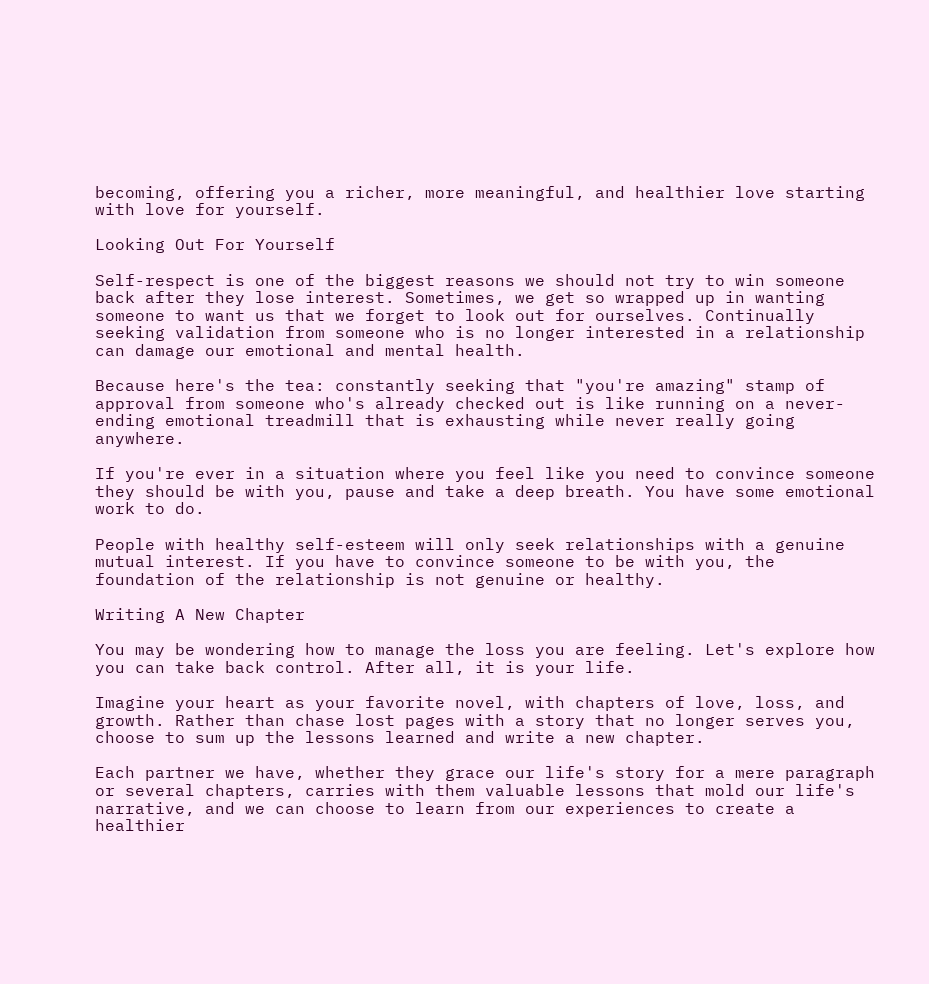becoming, offering you a richer, more meaningful, and healthier love starting with love for yourself.

Looking Out For Yourself

Self-respect is one of the biggest reasons we should not try to win someone back after they lose interest. Sometimes, we get so wrapped up in wanting someone to want us that we forget to look out for ourselves. Continually seeking validation from someone who is no longer interested in a relationship can damage our emotional and mental health.

Because here's the tea: constantly seeking that "you're amazing" stamp of approval from someone who's already checked out is like running on a never-ending emotional treadmill that is exhausting while never really going anywhere.

If you're ever in a situation where you feel like you need to convince someone they should be with you, pause and take a deep breath. You have some emotional work to do.

People with healthy self-esteem will only seek relationships with a genuine mutual interest. If you have to convince someone to be with you, the foundation of the relationship is not genuine or healthy.

Writing A New Chapter

You may be wondering how to manage the loss you are feeling. Let's explore how you can take back control. After all, it is your life.

Imagine your heart as your favorite novel, with chapters of love, loss, and growth. Rather than chase lost pages with a story that no longer serves you, choose to sum up the lessons learned and write a new chapter.

Each partner we have, whether they grace our life's story for a mere paragraph or several chapters, carries with them valuable lessons that mold our life's narrative, and we can choose to learn from our experiences to create a healthier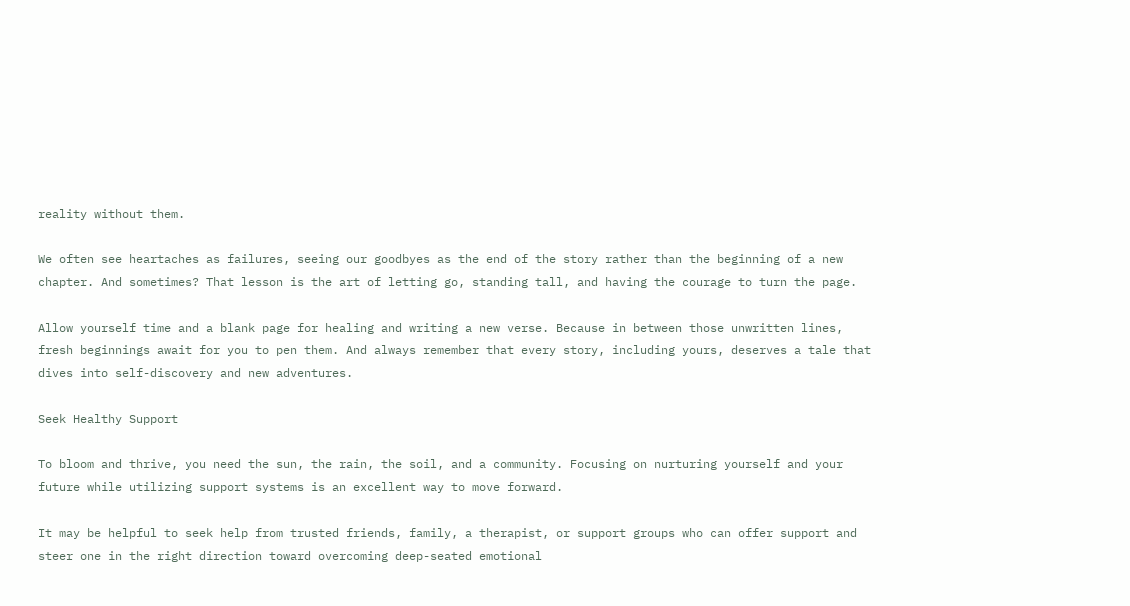reality without them.

We often see heartaches as failures, seeing our goodbyes as the end of the story rather than the beginning of a new chapter. And sometimes? That lesson is the art of letting go, standing tall, and having the courage to turn the page.

Allow yourself time and a blank page for healing and writing a new verse. Because in between those unwritten lines, fresh beginnings await for you to pen them. And always remember that every story, including yours, deserves a tale that dives into self-discovery and new adventures.

Seek Healthy Support

To bloom and thrive, you need the sun, the rain, the soil, and a community. Focusing on nurturing yourself and your future while utilizing support systems is an excellent way to move forward.

It may be helpful to seek help from trusted friends, family, a therapist, or support groups who can offer support and steer one in the right direction toward overcoming deep-seated emotional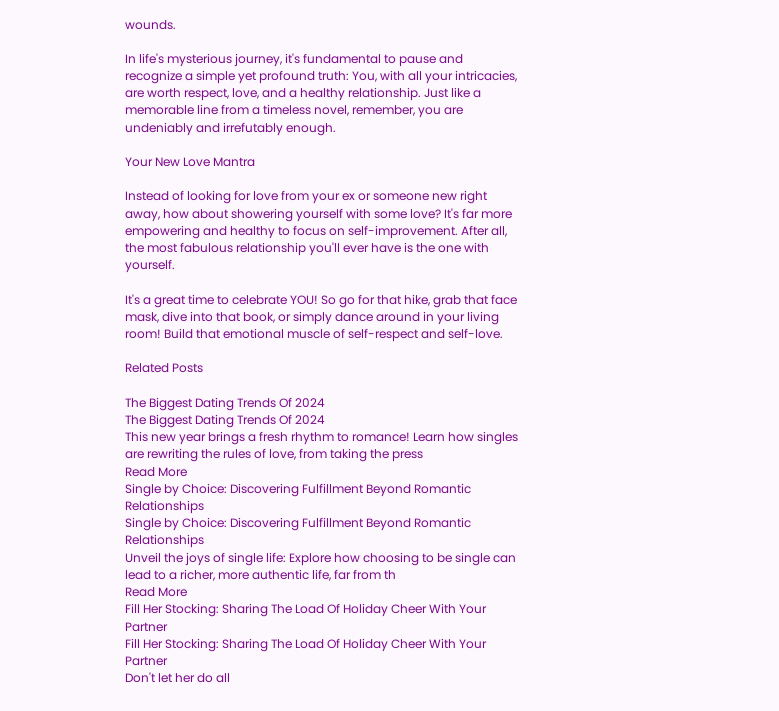wounds.

In life's mysterious journey, it's fundamental to pause and recognize a simple yet profound truth: You, with all your intricacies, are worth respect, love, and a healthy relationship. Just like a memorable line from a timeless novel, remember, you are undeniably and irrefutably enough.

Your New Love Mantra

Instead of looking for love from your ex or someone new right away, how about showering yourself with some love? It's far more empowering and healthy to focus on self-improvement. After all, the most fabulous relationship you'll ever have is the one with yourself.

It's a great time to celebrate YOU! So go for that hike, grab that face mask, dive into that book, or simply dance around in your living room! Build that emotional muscle of self-respect and self-love.

Related Posts

The Biggest Dating Trends Of 2024
The Biggest Dating Trends Of 2024
This new year brings a fresh rhythm to romance! Learn how singles are rewriting the rules of love, from taking the press
Read More
Single by Choice: Discovering Fulfillment Beyond Romantic Relationships
Single by Choice: Discovering Fulfillment Beyond Romantic Relationships
Unveil the joys of single life: Explore how choosing to be single can lead to a richer, more authentic life, far from th
Read More
Fill Her Stocking: Sharing The Load Of Holiday Cheer With Your Partner
Fill Her Stocking: Sharing The Load Of Holiday Cheer With Your Partner
Don't let her do all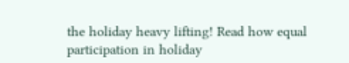the holiday heavy lifting! Read how equal participation in holiday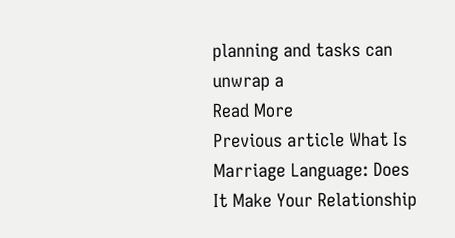planning and tasks can unwrap a
Read More
Previous article What Is Marriage Language: Does It Make Your Relationship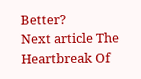Better?
Next article The Heartbreak Of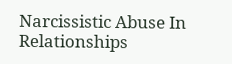Narcissistic Abuse In Relationships